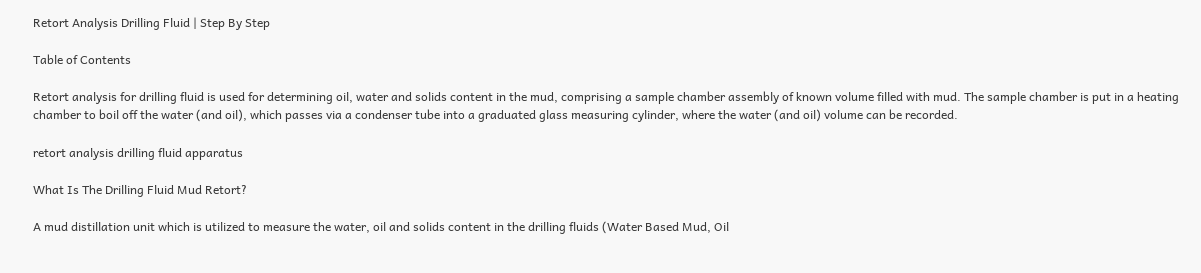Retort Analysis Drilling Fluid | Step By Step

Table of Contents

Retort analysis for drilling fluid is used for determining oil, water and solids content in the mud, comprising a sample chamber assembly of known volume filled with mud. The sample chamber is put in a heating chamber to boil off the water (and oil), which passes via a condenser tube into a graduated glass measuring cylinder, where the water (and oil) volume can be recorded.

retort analysis drilling fluid apparatus

What Is The Drilling Fluid Mud Retort?

A mud distillation unit which is utilized to measure the water, oil and solids content in the drilling fluids (Water Based Mud, Oil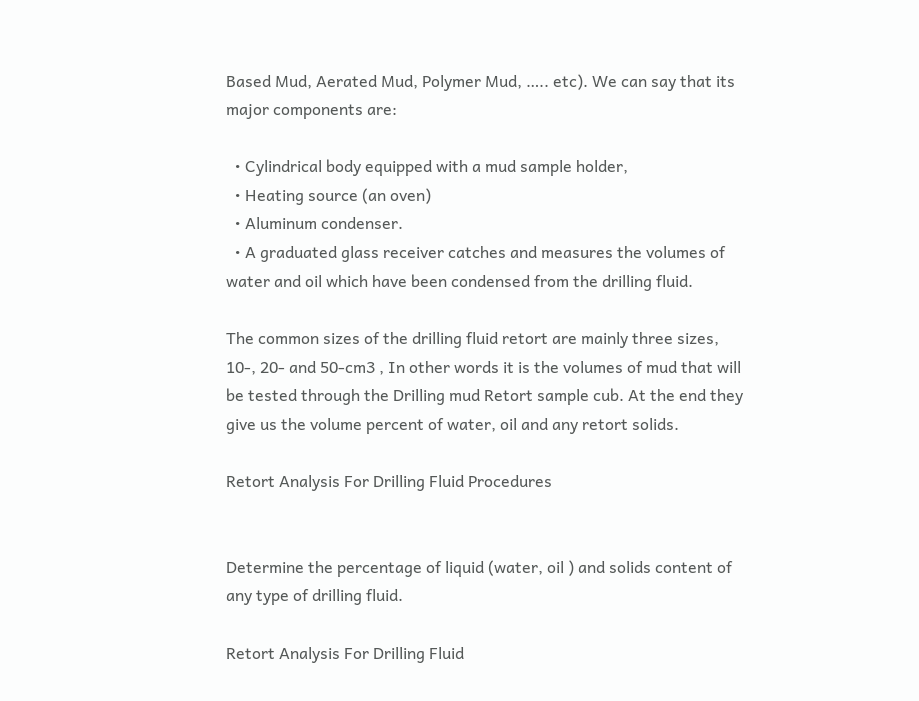Based Mud, Aerated Mud, Polymer Mud, ….. etc). We can say that its major components are:

  • Cylindrical body equipped with a mud sample holder,
  • Heating source (an oven)
  • Aluminum condenser.
  • A graduated glass receiver catches and measures the volumes of water and oil which have been condensed from the drilling fluid.

The common sizes of the drilling fluid retort are mainly three sizes, 10-, 20- and 50-cm3 , In other words it is the volumes of mud that will be tested through the Drilling mud Retort sample cub. At the end they give us the volume percent of water, oil and any retort solids.

Retort Analysis For Drilling Fluid Procedures


Determine the percentage of liquid (water, oil ) and solids content of any type of drilling fluid.

Retort Analysis For Drilling Fluid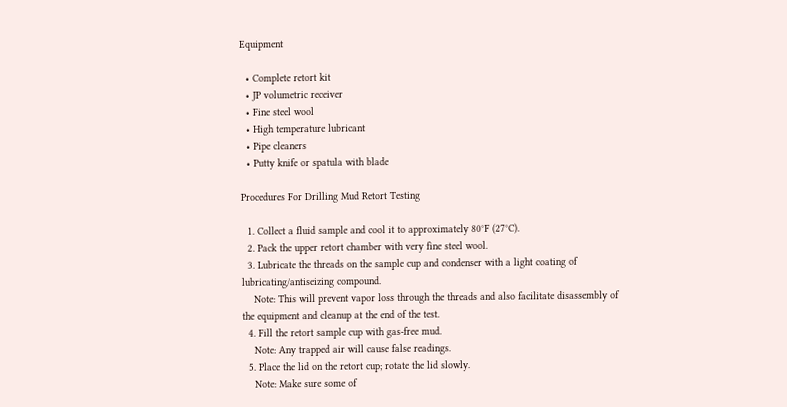Equipment

  • Complete retort kit
  • JP volumetric receiver
  • Fine steel wool
  • High temperature lubricant
  • Pipe cleaners
  • Putty knife or spatula with blade

Procedures For Drilling Mud Retort Testing

  1. Collect a fluid sample and cool it to approximately 80°F (27°C).
  2. Pack the upper retort chamber with very fine steel wool.
  3. Lubricate the threads on the sample cup and condenser with a light coating of lubricating/antiseizing compound.
    Note: This will prevent vapor loss through the threads and also facilitate disassembly of the equipment and cleanup at the end of the test.
  4. Fill the retort sample cup with gas-free mud.
    Note: Any trapped air will cause false readings.
  5. Place the lid on the retort cup; rotate the lid slowly.
    Note: Make sure some of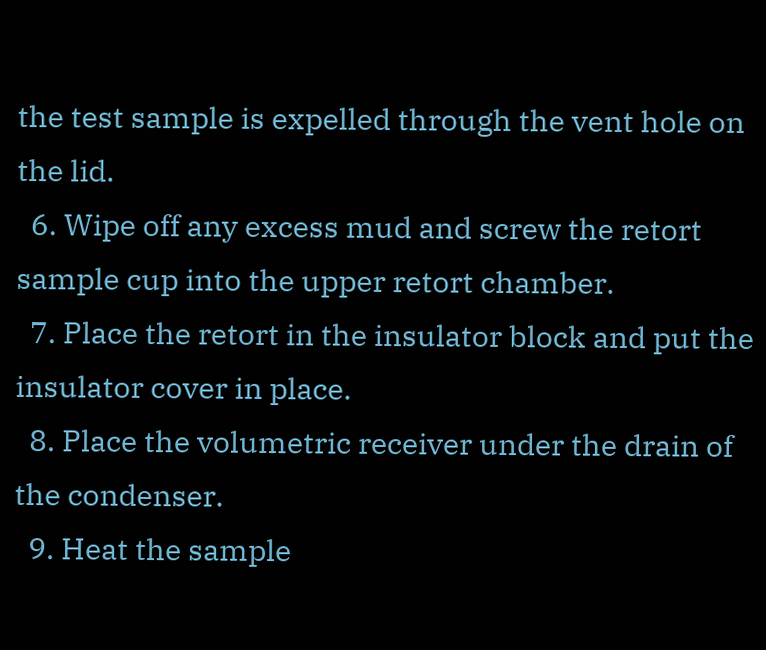the test sample is expelled through the vent hole on the lid.
  6. Wipe off any excess mud and screw the retort sample cup into the upper retort chamber.
  7. Place the retort in the insulator block and put the insulator cover in place.
  8. Place the volumetric receiver under the drain of the condenser.
  9. Heat the sample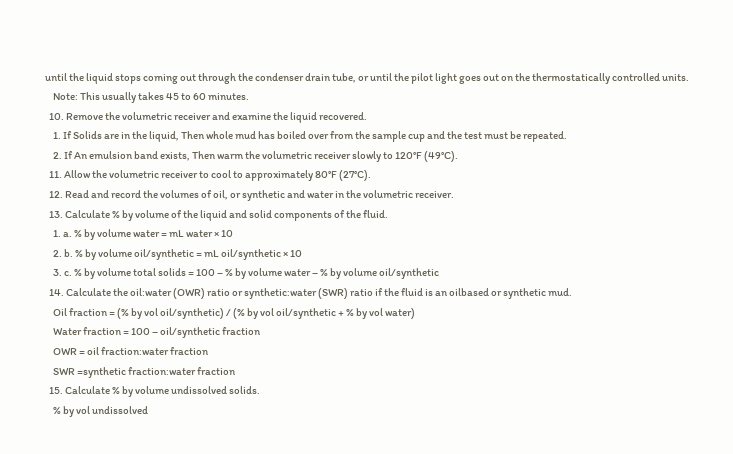until the liquid stops coming out through the condenser drain tube, or until the pilot light goes out on the thermostatically controlled units.
    Note: This usually takes 45 to 60 minutes.
  10. Remove the volumetric receiver and examine the liquid recovered.
    1. If Solids are in the liquid, Then whole mud has boiled over from the sample cup and the test must be repeated.
    2. If An emulsion band exists, Then warm the volumetric receiver slowly to 120°F (49°C).
  11. Allow the volumetric receiver to cool to approximately 80°F (27°C).
  12. Read and record the volumes of oil, or synthetic and water in the volumetric receiver.
  13. Calculate % by volume of the liquid and solid components of the fluid.
    1. a. % by volume water = mL water × 10
    2. b. % by volume oil/synthetic = mL oil/synthetic × 10
    3. c. % by volume total solids = 100 – % by volume water – % by volume oil/synthetic
  14. Calculate the oil:water (OWR) ratio or synthetic:water (SWR) ratio if the fluid is an oilbased or synthetic mud.
    Oil fraction = (% by vol oil/synthetic) / (% by vol oil/synthetic + % by vol water)
    Water fraction = 100 – oil/synthetic fraction
    OWR = oil fraction:water fraction
    SWR =synthetic fraction:water fraction
  15. Calculate % by volume undissolved solids.
    % by vol undissolved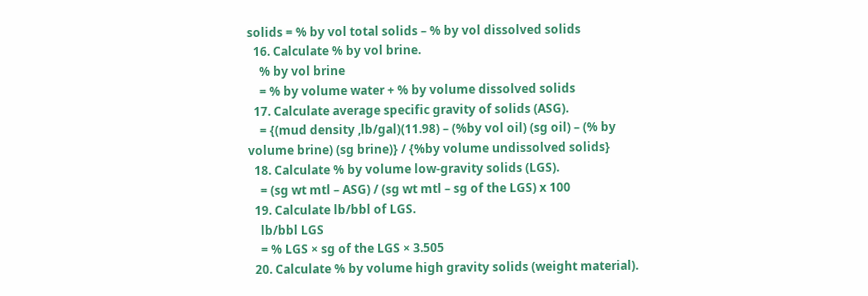solids = % by vol total solids – % by vol dissolved solids
  16. Calculate % by vol brine.
    % by vol brine
    = % by volume water + % by volume dissolved solids
  17. Calculate average specific gravity of solids (ASG).
    = {(mud density ,lb/gal)(11.98) – (%by vol oil) (sg oil) – (% by volume brine) (sg brine)} / {%by volume undissolved solids}
  18. Calculate % by volume low-gravity solids (LGS).
    = (sg wt mtl – ASG) / (sg wt mtl – sg of the LGS) x 100
  19. Calculate lb/bbl of LGS.
    lb/bbl LGS
    = % LGS × sg of the LGS × 3.505
  20. Calculate % by volume high gravity solids (weight material).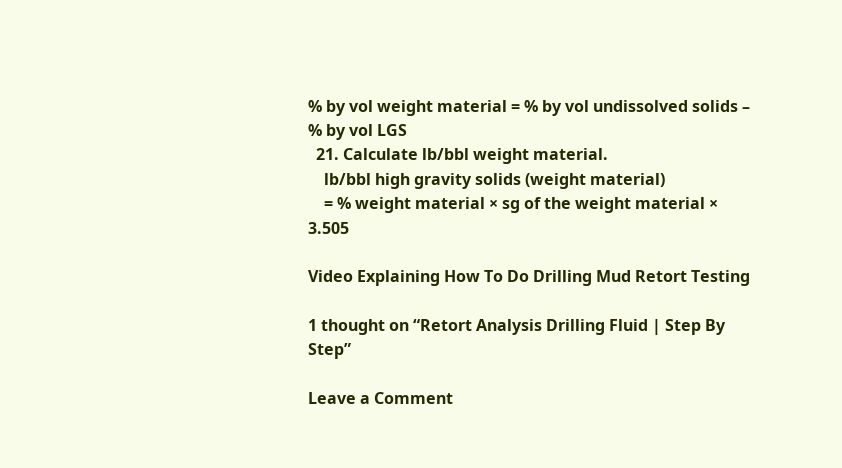% by vol weight material = % by vol undissolved solids – % by vol LGS
  21. Calculate lb/bbl weight material.
    lb/bbl high gravity solids (weight material)
    = % weight material × sg of the weight material × 3.505

Video Explaining How To Do Drilling Mud Retort Testing

1 thought on “Retort Analysis Drilling Fluid | Step By Step”

Leave a Comment